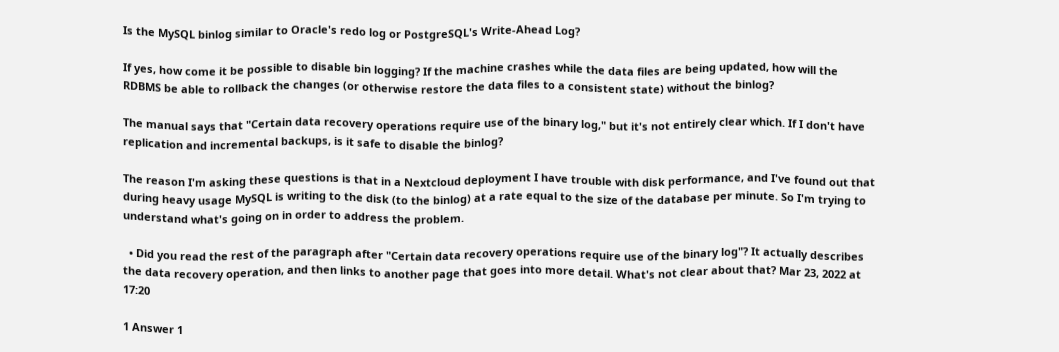Is the MySQL binlog similar to Oracle's redo log or PostgreSQL's Write-Ahead Log?

If yes, how come it be possible to disable bin logging? If the machine crashes while the data files are being updated, how will the RDBMS be able to rollback the changes (or otherwise restore the data files to a consistent state) without the binlog?

The manual says that "Certain data recovery operations require use of the binary log," but it's not entirely clear which. If I don't have replication and incremental backups, is it safe to disable the binlog?

The reason I'm asking these questions is that in a Nextcloud deployment I have trouble with disk performance, and I've found out that during heavy usage MySQL is writing to the disk (to the binlog) at a rate equal to the size of the database per minute. So I'm trying to understand what's going on in order to address the problem.

  • Did you read the rest of the paragraph after "Certain data recovery operations require use of the binary log"? It actually describes the data recovery operation, and then links to another page that goes into more detail. What's not clear about that? Mar 23, 2022 at 17:20

1 Answer 1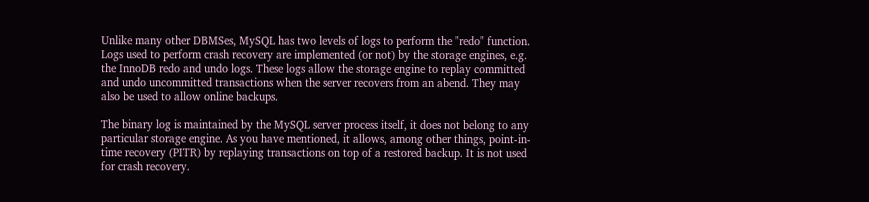Unlike many other DBMSes, MySQL has two levels of logs to perform the "redo" function. Logs used to perform crash recovery are implemented (or not) by the storage engines, e.g. the InnoDB redo and undo logs. These logs allow the storage engine to replay committed and undo uncommitted transactions when the server recovers from an abend. They may also be used to allow online backups.

The binary log is maintained by the MySQL server process itself, it does not belong to any particular storage engine. As you have mentioned, it allows, among other things, point-in-time recovery (PITR) by replaying transactions on top of a restored backup. It is not used for crash recovery.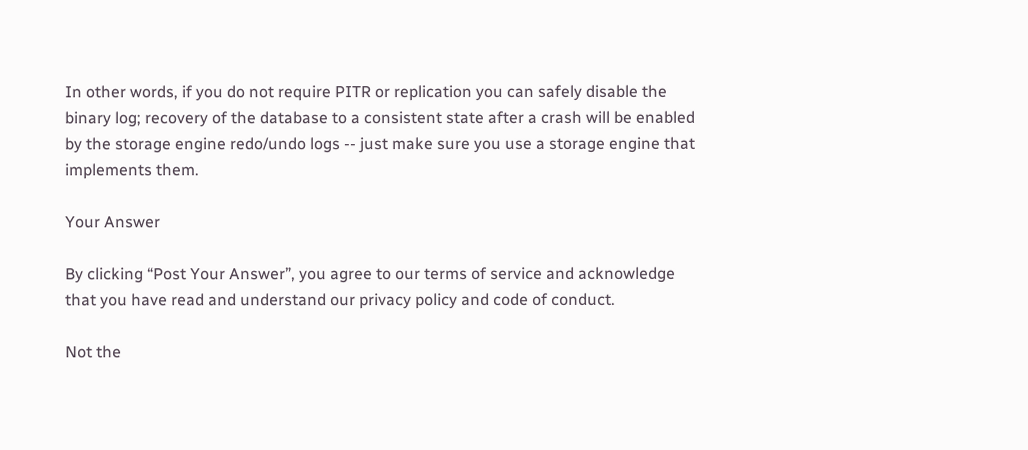In other words, if you do not require PITR or replication you can safely disable the binary log; recovery of the database to a consistent state after a crash will be enabled by the storage engine redo/undo logs -- just make sure you use a storage engine that implements them.

Your Answer

By clicking “Post Your Answer”, you agree to our terms of service and acknowledge that you have read and understand our privacy policy and code of conduct.

Not the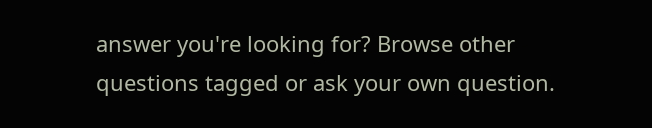answer you're looking for? Browse other questions tagged or ask your own question.